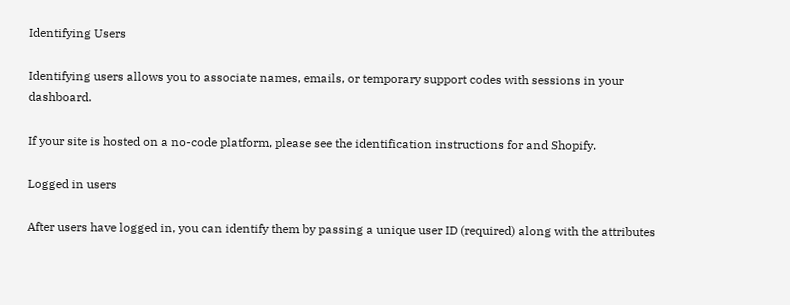Identifying Users

Identifying users allows you to associate names, emails, or temporary support codes with sessions in your dashboard.

If your site is hosted on a no-code platform, please see the identification instructions for and Shopify.

Logged in users

After users have logged in, you can identify them by passing a unique user ID (required) along with the attributes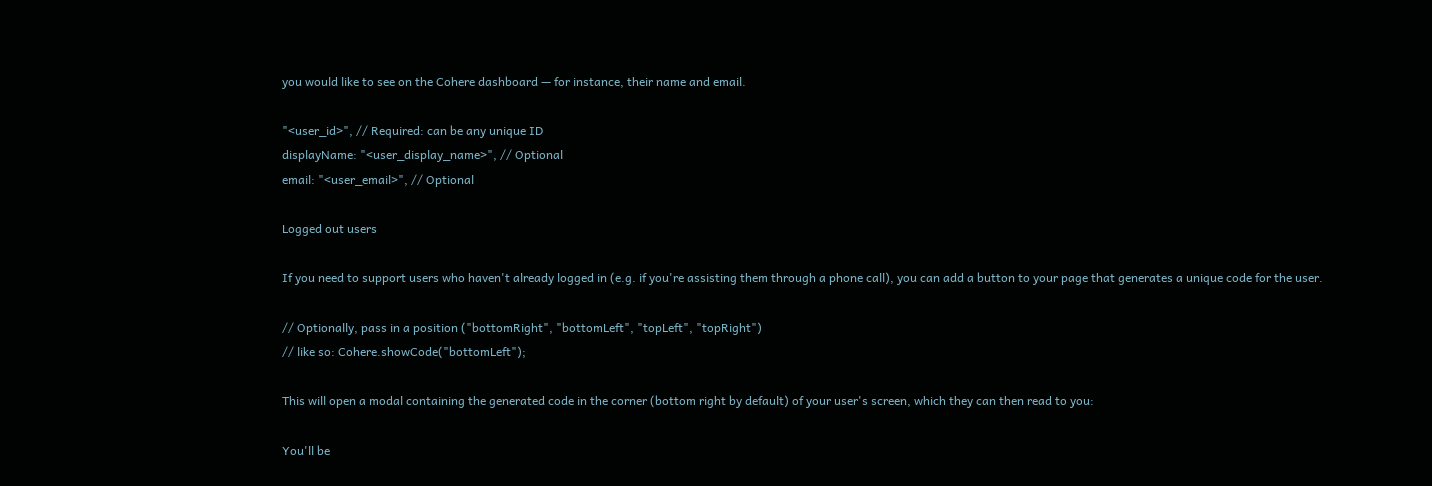you would like to see on the Cohere dashboard — for instance, their name and email.

"<user_id>", // Required: can be any unique ID
displayName: "<user_display_name>", // Optional
email: "<user_email>", // Optional

Logged out users

If you need to support users who haven't already logged in (e.g. if you're assisting them through a phone call), you can add a button to your page that generates a unique code for the user.

// Optionally, pass in a position ("bottomRight", "bottomLeft", "topLeft", "topRight")
// like so: Cohere.showCode("bottomLeft");

This will open a modal containing the generated code in the corner (bottom right by default) of your user's screen, which they can then read to you:

You'll be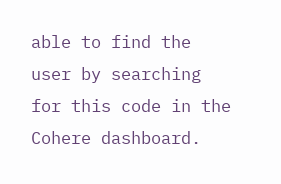able to find the user by searching for this code in the Cohere dashboard.